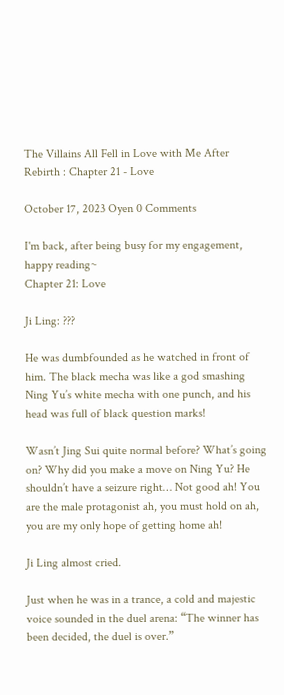The Villains All Fell in Love with Me After Rebirth : Chapter 21 - Love

October 17, 2023 Oyen 0 Comments

I'm back, after being busy for my engagement, happy reading~
Chapter 21: Love

Ji Ling: ???

He was dumbfounded as he watched in front of him. The black mecha was like a god smashing Ning Yu’s white mecha with one punch, and his head was full of black question marks!

Wasn’t Jing Sui quite normal before? What’s going on? Why did you make a move on Ning Yu? He shouldn’t have a seizure right… Not good ah! You are the male protagonist ah, you must hold on ah, you are my only hope of getting home ah!

Ji Ling almost cried.

Just when he was in a trance, a cold and majestic voice sounded in the duel arena: “The winner has been decided, the duel is over.”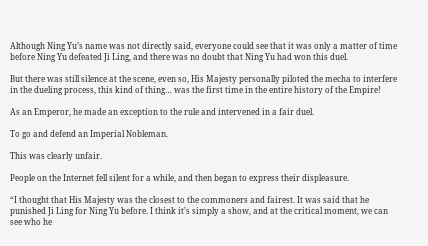Although Ning Yu’s name was not directly said, everyone could see that it was only a matter of time before Ning Yu defeated Ji Ling, and there was no doubt that Ning Yu had won this duel.

But there was still silence at the scene, even so, His Majesty personally piloted the mecha to interfere in the dueling process, this kind of thing… was the first time in the entire history of the Empire!

As an Emperor, he made an exception to the rule and intervened in a fair duel.

To go and defend an Imperial Nobleman.

This was clearly unfair.

People on the Internet fell silent for a while, and then began to express their displeasure.

“I thought that His Majesty was the closest to the commoners and fairest. It was said that he punished Ji Ling for Ning Yu before. I think it’s simply a show, and at the critical moment, we can see who he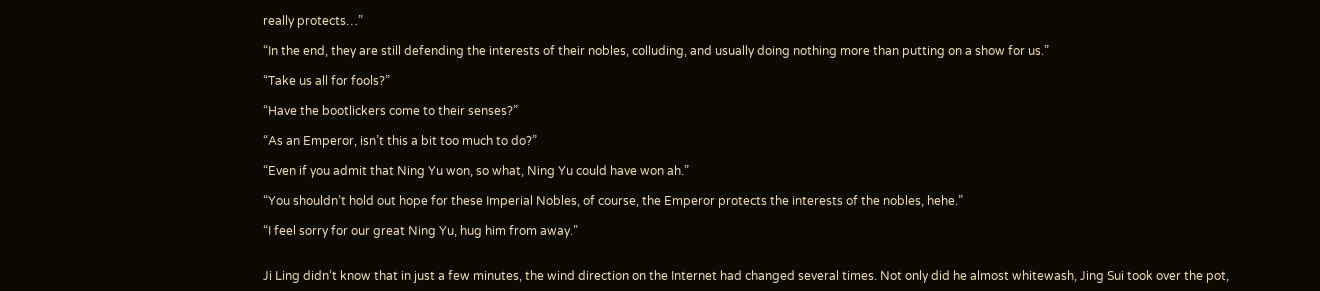really protects…”

“In the end, they are still defending the interests of their nobles, colluding, and usually doing nothing more than putting on a show for us.”

“Take us all for fools?”

“Have the bootlickers come to their senses?”

“As an Emperor, isn’t this a bit too much to do?”

“Even if you admit that Ning Yu won, so what, Ning Yu could have won ah.”

“You shouldn’t hold out hope for these Imperial Nobles, of course, the Emperor protects the interests of the nobles, hehe.”

“I feel sorry for our great Ning Yu, hug him from away.”


Ji Ling didn’t know that in just a few minutes, the wind direction on the Internet had changed several times. Not only did he almost whitewash, Jing Sui took over the pot,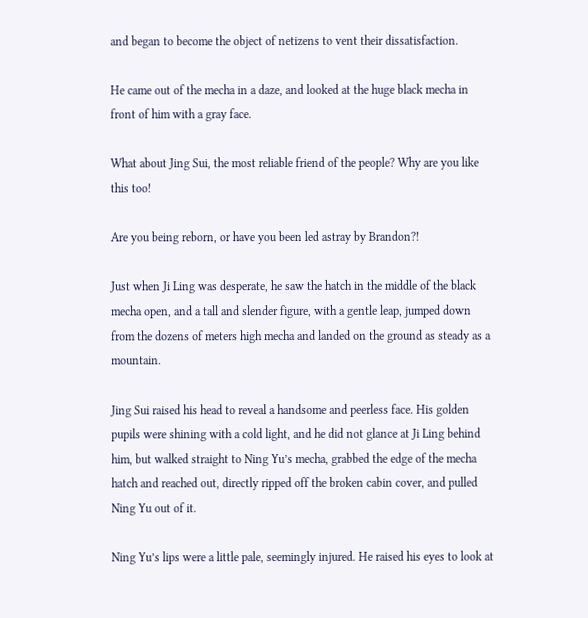and began to become the object of netizens to vent their dissatisfaction.

He came out of the mecha in a daze, and looked at the huge black mecha in front of him with a gray face.

What about Jing Sui, the most reliable friend of the people? Why are you like this too!

Are you being reborn, or have you been led astray by Brandon?!

Just when Ji Ling was desperate, he saw the hatch in the middle of the black mecha open, and a tall and slender figure, with a gentle leap, jumped down from the dozens of meters high mecha and landed on the ground as steady as a mountain.

Jing Sui raised his head to reveal a handsome and peerless face. His golden pupils were shining with a cold light, and he did not glance at Ji Ling behind him, but walked straight to Ning Yu’s mecha, grabbed the edge of the mecha hatch and reached out, directly ripped off the broken cabin cover, and pulled Ning Yu out of it.

Ning Yu’s lips were a little pale, seemingly injured. He raised his eyes to look at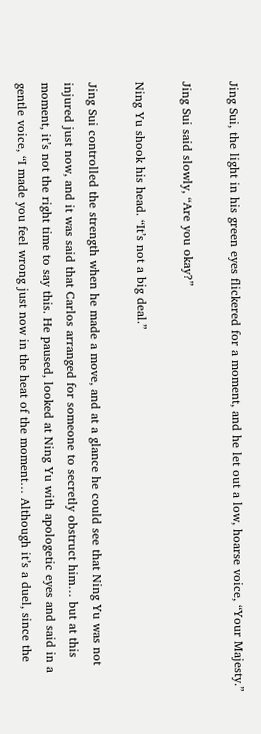Jing Sui, the light in his green eyes flickered for a moment, and he let out a low, hoarse voice, “Your Majesty.”

Jing Sui said slowly, “Are you okay?”

Ning Yu shook his head. “It’s not a big deal.”

Jing Sui controlled the strength when he made a move, and at a glance he could see that Ning Yu was not injured just now, and it was said that Carlos arranged for someone to secretly obstruct him… but at this moment, it’s not the right time to say this. He paused, looked at Ning Yu with apologetic eyes and said in a gentle voice, “I made you feel wrong just now in the heat of the moment… Although it’s a duel, since the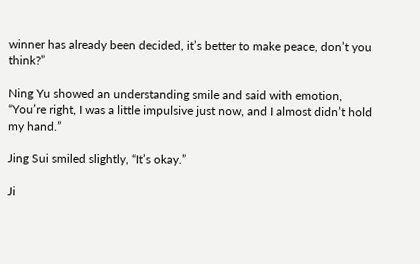winner has already been decided, it’s better to make peace, don’t you think?”

Ning Yu showed an understanding smile and said with emotion, “You’re right, I was a little impulsive just now, and I almost didn’t hold my hand.”

Jing Sui smiled slightly, “It’s okay.”

Ji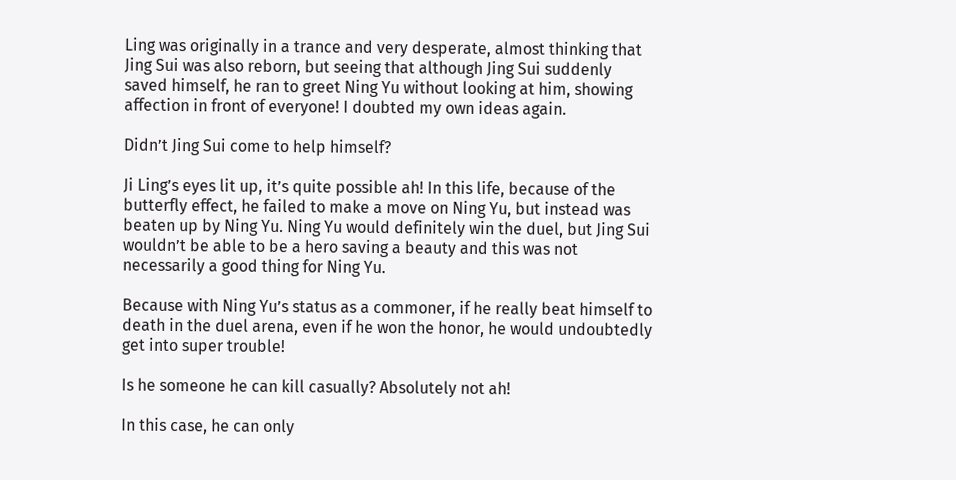Ling was originally in a trance and very desperate, almost thinking that Jing Sui was also reborn, but seeing that although Jing Sui suddenly saved himself, he ran to greet Ning Yu without looking at him, showing affection in front of everyone! I doubted my own ideas again.

Didn’t Jing Sui come to help himself?

Ji Ling’s eyes lit up, it’s quite possible ah! In this life, because of the butterfly effect, he failed to make a move on Ning Yu, but instead was beaten up by Ning Yu. Ning Yu would definitely win the duel, but Jing Sui wouldn’t be able to be a hero saving a beauty and this was not necessarily a good thing for Ning Yu.

Because with Ning Yu’s status as a commoner, if he really beat himself to death in the duel arena, even if he won the honor, he would undoubtedly get into super trouble!

Is he someone he can kill casually? Absolutely not ah!

In this case, he can only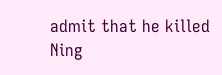admit that he killed Ning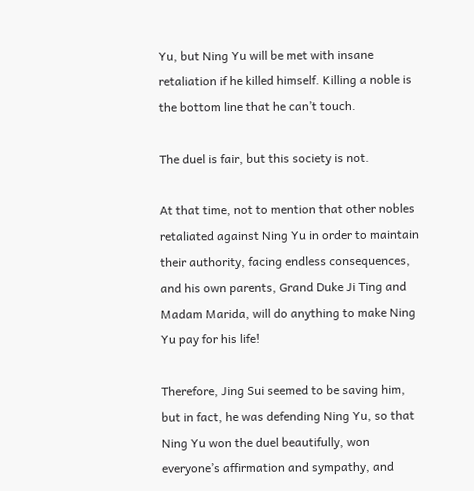Yu, but Ning Yu will be met with insane retaliation if he killed himself. Killing a noble is the bottom line that he can’t touch.

The duel is fair, but this society is not.

At that time, not to mention that other nobles retaliated against Ning Yu in order to maintain their authority, facing endless consequences, and his own parents, Grand Duke Ji Ting and Madam Marida, will do anything to make Ning Yu pay for his life!

Therefore, Jing Sui seemed to be saving him, but in fact, he was defending Ning Yu, so that Ning Yu won the duel beautifully, won everyone’s affirmation and sympathy, and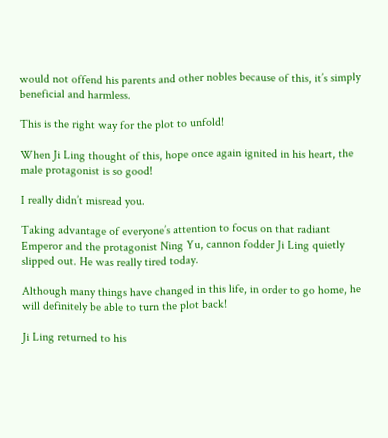would not offend his parents and other nobles because of this, it’s simply beneficial and harmless.

This is the right way for the plot to unfold!

When Ji Ling thought of this, hope once again ignited in his heart, the male protagonist is so good!

I really didn’t misread you.

Taking advantage of everyone’s attention to focus on that radiant Emperor and the protagonist Ning Yu, cannon fodder Ji Ling quietly slipped out. He was really tired today.

Although many things have changed in this life, in order to go home, he will definitely be able to turn the plot back!

Ji Ling returned to his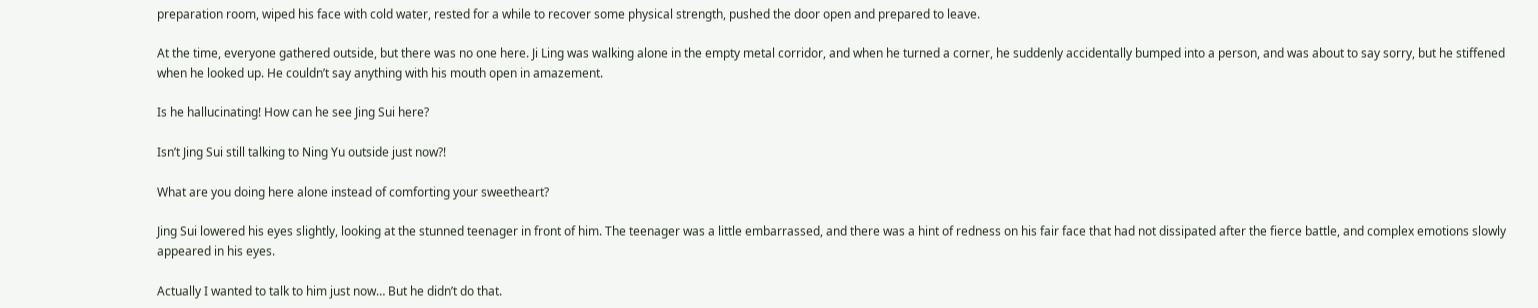preparation room, wiped his face with cold water, rested for a while to recover some physical strength, pushed the door open and prepared to leave.

At the time, everyone gathered outside, but there was no one here. Ji Ling was walking alone in the empty metal corridor, and when he turned a corner, he suddenly accidentally bumped into a person, and was about to say sorry, but he stiffened when he looked up. He couldn’t say anything with his mouth open in amazement.

Is he hallucinating! How can he see Jing Sui here?

Isn’t Jing Sui still talking to Ning Yu outside just now?!

What are you doing here alone instead of comforting your sweetheart?

Jing Sui lowered his eyes slightly, looking at the stunned teenager in front of him. The teenager was a little embarrassed, and there was a hint of redness on his fair face that had not dissipated after the fierce battle, and complex emotions slowly appeared in his eyes.

Actually I wanted to talk to him just now… But he didn’t do that.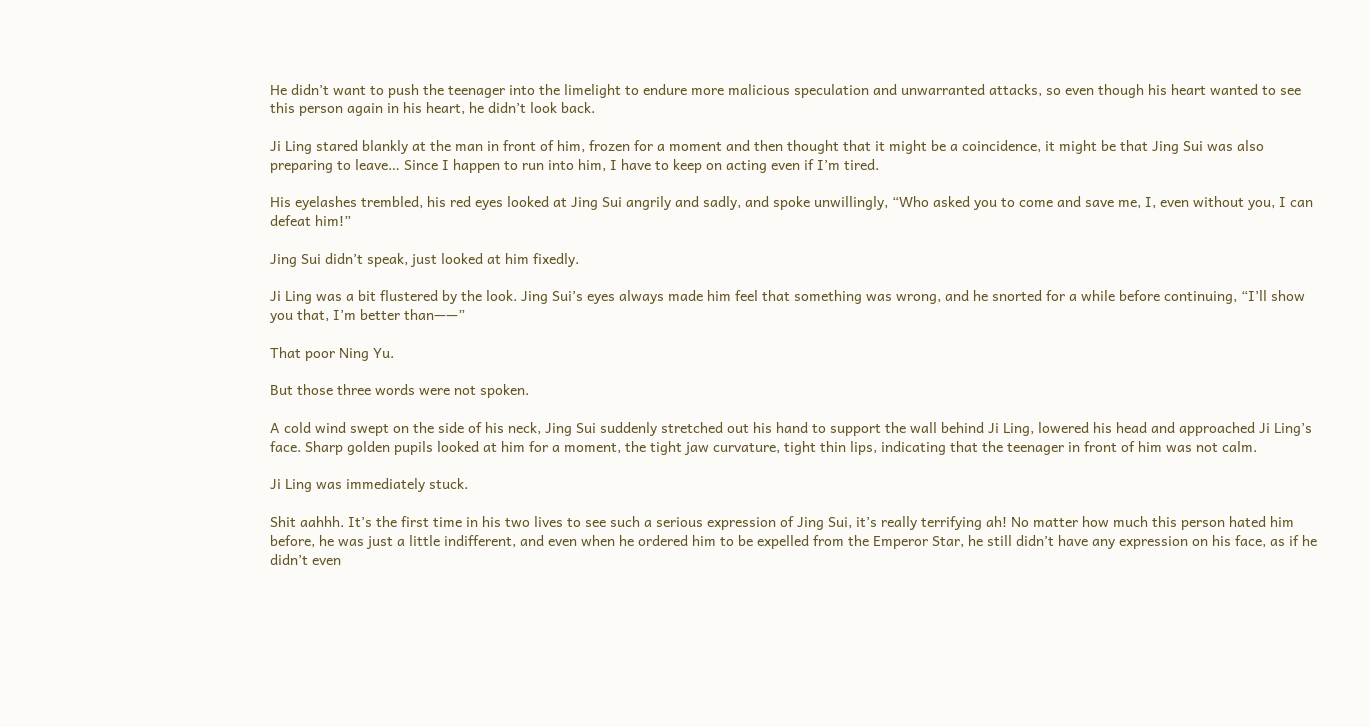He didn’t want to push the teenager into the limelight to endure more malicious speculation and unwarranted attacks, so even though his heart wanted to see this person again in his heart, he didn’t look back.

Ji Ling stared blankly at the man in front of him, frozen for a moment and then thought that it might be a coincidence, it might be that Jing Sui was also preparing to leave… Since I happen to run into him, I have to keep on acting even if I’m tired.

His eyelashes trembled, his red eyes looked at Jing Sui angrily and sadly, and spoke unwillingly, “Who asked you to come and save me, I, even without you, I can defeat him!”

Jing Sui didn’t speak, just looked at him fixedly.

Ji Ling was a bit flustered by the look. Jing Sui’s eyes always made him feel that something was wrong, and he snorted for a while before continuing, “I’ll show you that, I’m better than——”

That poor Ning Yu.

But those three words were not spoken.

A cold wind swept on the side of his neck, Jing Sui suddenly stretched out his hand to support the wall behind Ji Ling, lowered his head and approached Ji Ling’s face. Sharp golden pupils looked at him for a moment, the tight jaw curvature, tight thin lips, indicating that the teenager in front of him was not calm.

Ji Ling was immediately stuck.

Shit aahhh. It’s the first time in his two lives to see such a serious expression of Jing Sui, it’s really terrifying ah! No matter how much this person hated him before, he was just a little indifferent, and even when he ordered him to be expelled from the Emperor Star, he still didn’t have any expression on his face, as if he didn’t even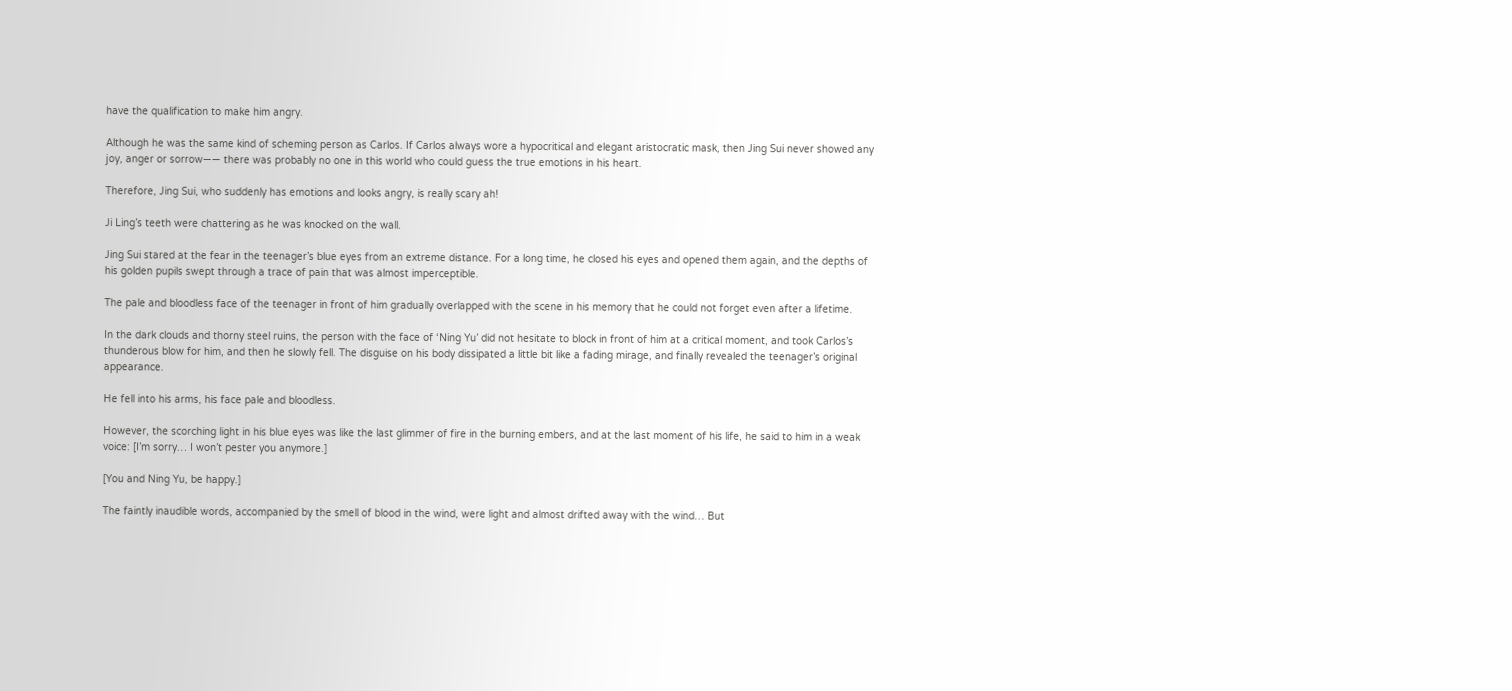have the qualification to make him angry.

Although he was the same kind of scheming person as Carlos. If Carlos always wore a hypocritical and elegant aristocratic mask, then Jing Sui never showed any joy, anger or sorrow—— there was probably no one in this world who could guess the true emotions in his heart.

Therefore, Jing Sui, who suddenly has emotions and looks angry, is really scary ah!

Ji Ling’s teeth were chattering as he was knocked on the wall.

Jing Sui stared at the fear in the teenager’s blue eyes from an extreme distance. For a long time, he closed his eyes and opened them again, and the depths of his golden pupils swept through a trace of pain that was almost imperceptible.

The pale and bloodless face of the teenager in front of him gradually overlapped with the scene in his memory that he could not forget even after a lifetime.

In the dark clouds and thorny steel ruins, the person with the face of ‘Ning Yu’ did not hesitate to block in front of him at a critical moment, and took Carlos’s thunderous blow for him, and then he slowly fell. The disguise on his body dissipated a little bit like a fading mirage, and finally revealed the teenager’s original appearance.

He fell into his arms, his face pale and bloodless.

However, the scorching light in his blue eyes was like the last glimmer of fire in the burning embers, and at the last moment of his life, he said to him in a weak voice: [I’m sorry… I won’t pester you anymore.]

[You and Ning Yu, be happy.]

The faintly inaudible words, accompanied by the smell of blood in the wind, were light and almost drifted away with the wind… But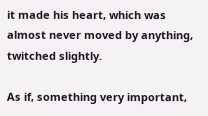it made his heart, which was almost never moved by anything, twitched slightly.

As if, something very important,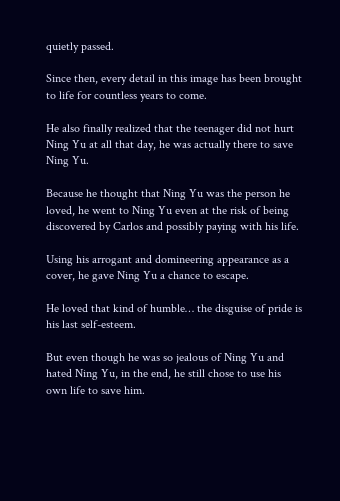quietly passed.

Since then, every detail in this image has been brought to life for countless years to come.

He also finally realized that the teenager did not hurt Ning Yu at all that day, he was actually there to save Ning Yu.

Because he thought that Ning Yu was the person he loved, he went to Ning Yu even at the risk of being discovered by Carlos and possibly paying with his life.

Using his arrogant and domineering appearance as a cover, he gave Ning Yu a chance to escape.

He loved that kind of humble… the disguise of pride is his last self-esteem.

But even though he was so jealous of Ning Yu and hated Ning Yu, in the end, he still chose to use his own life to save him.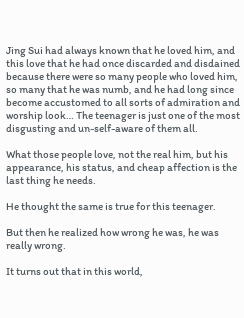Jing Sui had always known that he loved him, and this love that he had once discarded and disdained because there were so many people who loved him, so many that he was numb, and he had long since become accustomed to all sorts of admiration and worship look… The teenager is just one of the most disgusting and un-self-aware of them all.

What those people love, not the real him, but his appearance, his status, and cheap affection is the last thing he needs.

He thought the same is true for this teenager.

But then he realized how wrong he was, he was really wrong.

It turns out that in this world,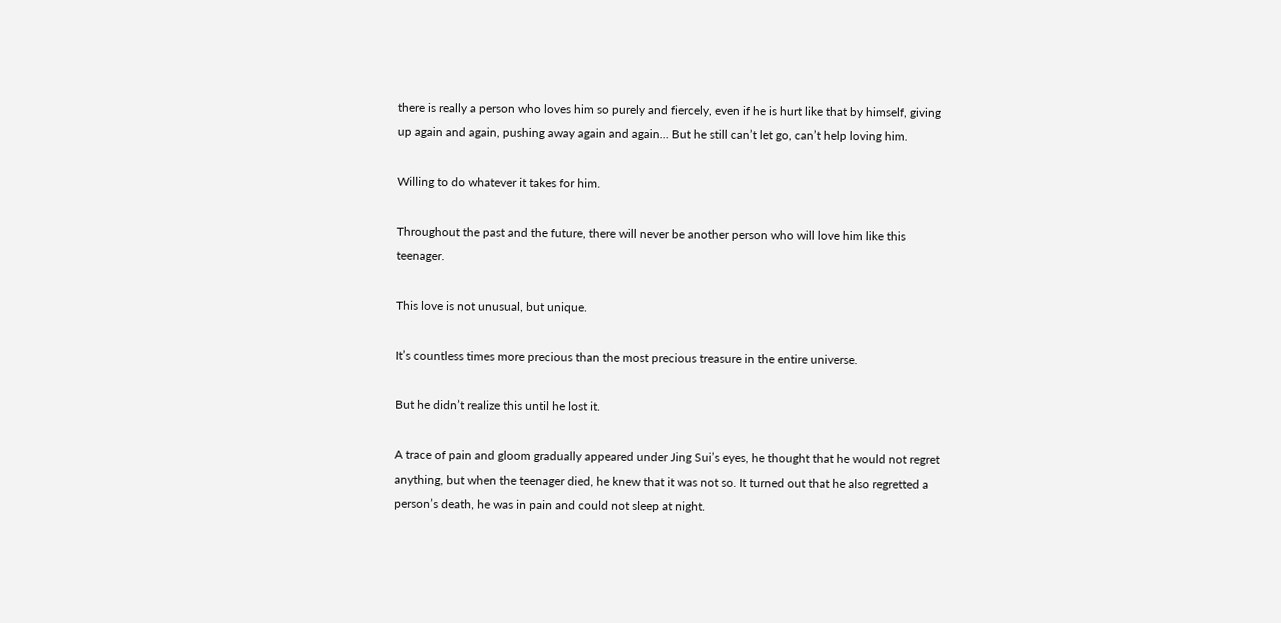there is really a person who loves him so purely and fiercely, even if he is hurt like that by himself, giving up again and again, pushing away again and again… But he still can’t let go, can’t help loving him.

Willing to do whatever it takes for him.

Throughout the past and the future, there will never be another person who will love him like this teenager.

This love is not unusual, but unique.

It’s countless times more precious than the most precious treasure in the entire universe.

But he didn’t realize this until he lost it.

A trace of pain and gloom gradually appeared under Jing Sui’s eyes, he thought that he would not regret anything, but when the teenager died, he knew that it was not so. It turned out that he also regretted a person’s death, he was in pain and could not sleep at night.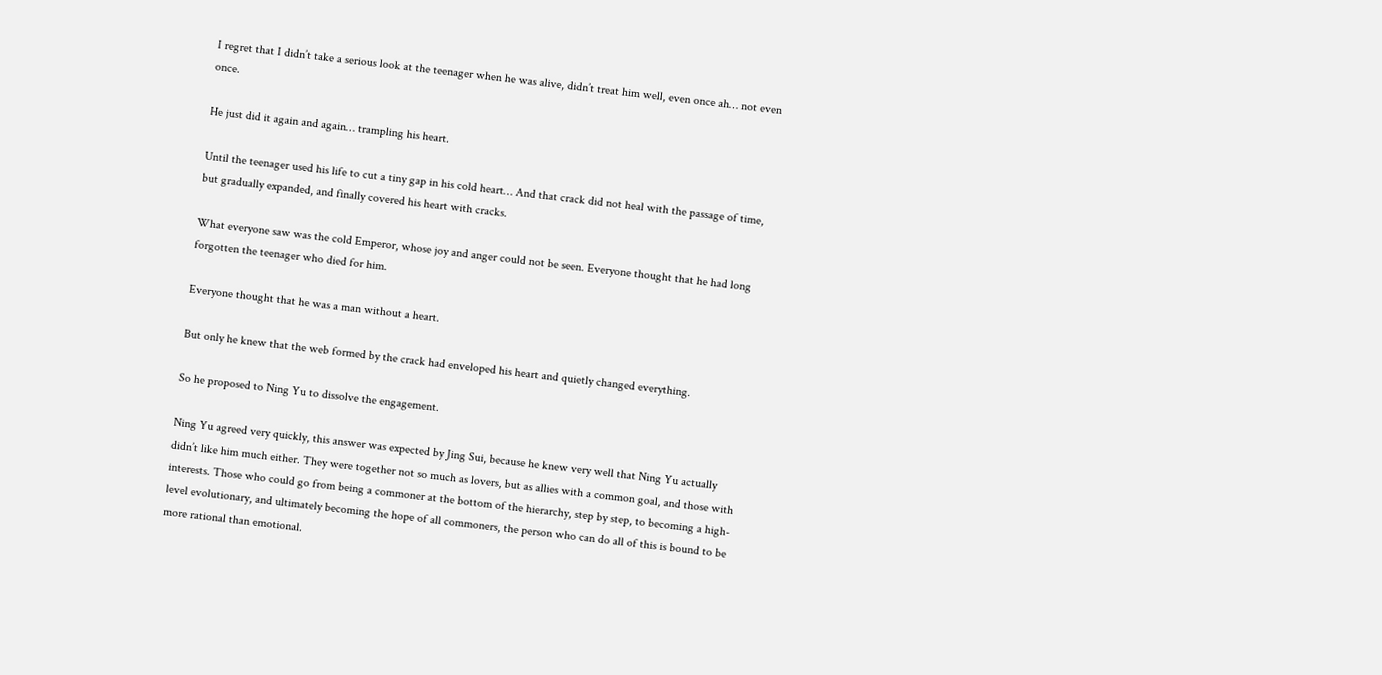I regret that I didn’t take a serious look at the teenager when he was alive, didn’t treat him well, even once ah… not even once.

He just did it again and again… trampling his heart.

Until the teenager used his life to cut a tiny gap in his cold heart… And that crack did not heal with the passage of time, but gradually expanded, and finally covered his heart with cracks.

What everyone saw was the cold Emperor, whose joy and anger could not be seen. Everyone thought that he had long forgotten the teenager who died for him.

Everyone thought that he was a man without a heart.

But only he knew that the web formed by the crack had enveloped his heart and quietly changed everything.

So he proposed to Ning Yu to dissolve the engagement.

Ning Yu agreed very quickly, this answer was expected by Jing Sui, because he knew very well that Ning Yu actually didn’t like him much either. They were together not so much as lovers, but as allies with a common goal, and those with interests. Those who could go from being a commoner at the bottom of the hierarchy, step by step, to becoming a high-level evolutionary, and ultimately becoming the hope of all commoners, the person who can do all of this is bound to be more rational than emotional.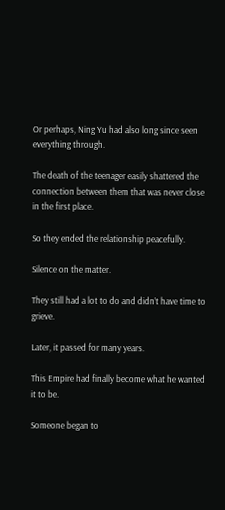Or perhaps, Ning Yu had also long since seen everything through.

The death of the teenager easily shattered the connection between them that was never close in the first place.

So they ended the relationship peacefully.

Silence on the matter.

They still had a lot to do and didn’t have time to grieve.

Later, it passed for many years.

This Empire had finally become what he wanted it to be.

Someone began to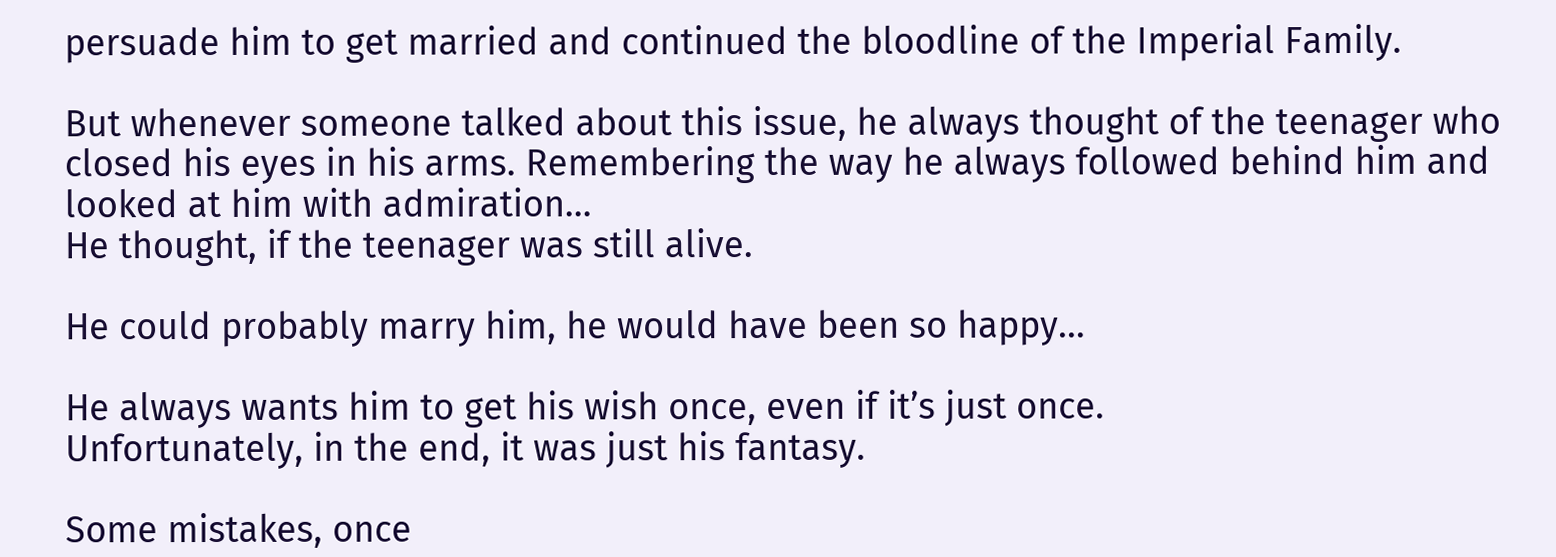persuade him to get married and continued the bloodline of the Imperial Family.

But whenever someone talked about this issue, he always thought of the teenager who closed his eyes in his arms. Remembering the way he always followed behind him and looked at him with admiration…
He thought, if the teenager was still alive.

He could probably marry him, he would have been so happy…

He always wants him to get his wish once, even if it’s just once.
Unfortunately, in the end, it was just his fantasy.

Some mistakes, once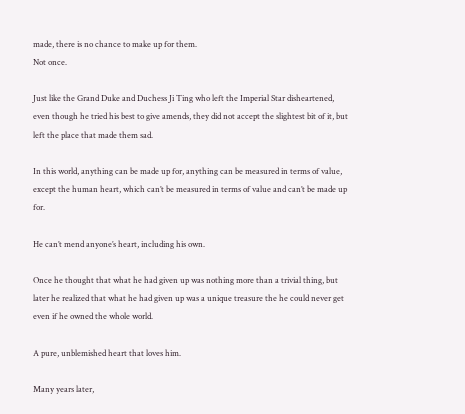made, there is no chance to make up for them.
Not once.

Just like the Grand Duke and Duchess Ji Ting who left the Imperial Star disheartened, even though he tried his best to give amends, they did not accept the slightest bit of it, but left the place that made them sad.

In this world, anything can be made up for, anything can be measured in terms of value, except the human heart, which can’t be measured in terms of value and can’t be made up for.

He can’t mend anyone’s heart, including his own.

Once he thought that what he had given up was nothing more than a trivial thing, but later he realized that what he had given up was a unique treasure the he could never get even if he owned the whole world.

A pure, unblemished heart that loves him.

Many years later,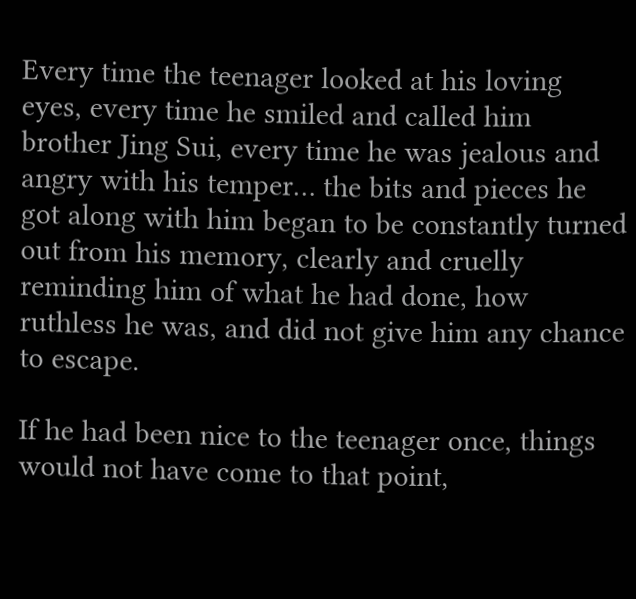Every time the teenager looked at his loving eyes, every time he smiled and called him brother Jing Sui, every time he was jealous and angry with his temper… the bits and pieces he got along with him began to be constantly turned out from his memory, clearly and cruelly reminding him of what he had done, how ruthless he was, and did not give him any chance to escape.

If he had been nice to the teenager once, things would not have come to that point,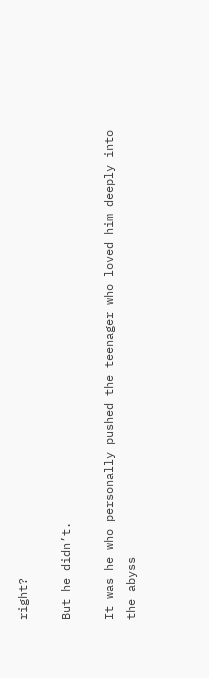right?

But he didn’t.

It was he who personally pushed the teenager who loved him deeply into the abyss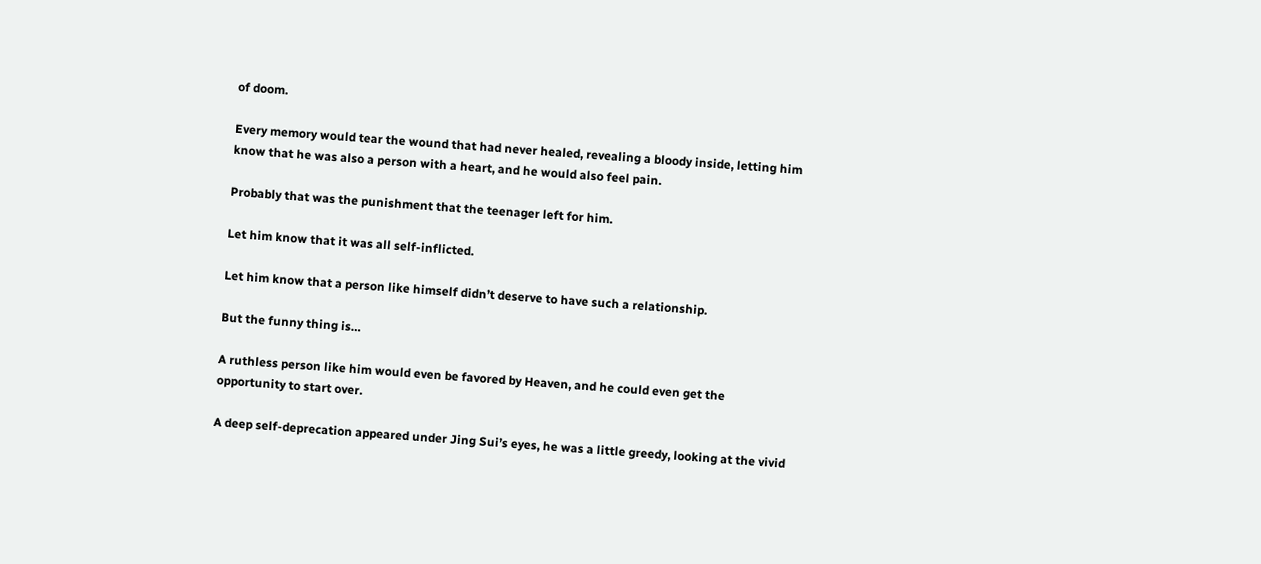of doom.

Every memory would tear the wound that had never healed, revealing a bloody inside, letting him know that he was also a person with a heart, and he would also feel pain.

Probably that was the punishment that the teenager left for him.

Let him know that it was all self-inflicted.

Let him know that a person like himself didn’t deserve to have such a relationship.

But the funny thing is…

A ruthless person like him would even be favored by Heaven, and he could even get the opportunity to start over.

A deep self-deprecation appeared under Jing Sui’s eyes, he was a little greedy, looking at the vivid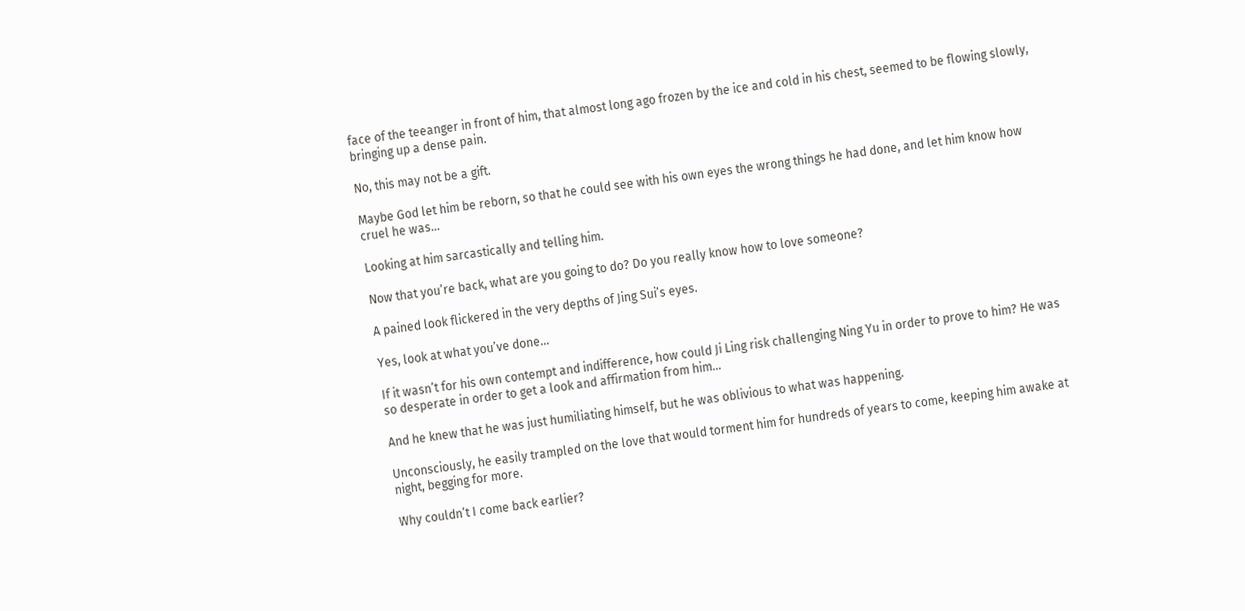face of the teeanger in front of him, that almost long ago frozen by the ice and cold in his chest, seemed to be flowing slowly, bringing up a dense pain.

No, this may not be a gift.

Maybe God let him be reborn, so that he could see with his own eyes the wrong things he had done, and let him know how cruel he was…

Looking at him sarcastically and telling him.

Now that you’re back, what are you going to do? Do you really know how to love someone?

A pained look flickered in the very depths of Jing Sui’s eyes.

Yes, look at what you’ve done…

If it wasn’t for his own contempt and indifference, how could Ji Ling risk challenging Ning Yu in order to prove to him? He was so desperate in order to get a look and affirmation from him…

And he knew that he was just humiliating himself, but he was oblivious to what was happening.

Unconsciously, he easily trampled on the love that would torment him for hundreds of years to come, keeping him awake at night, begging for more.

Why couldn’t I come back earlier?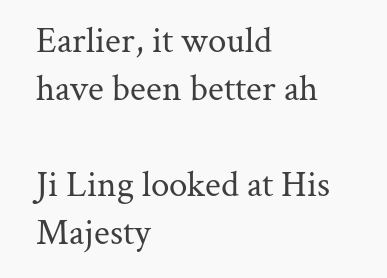Earlier, it would have been better ah

Ji Ling looked at His Majesty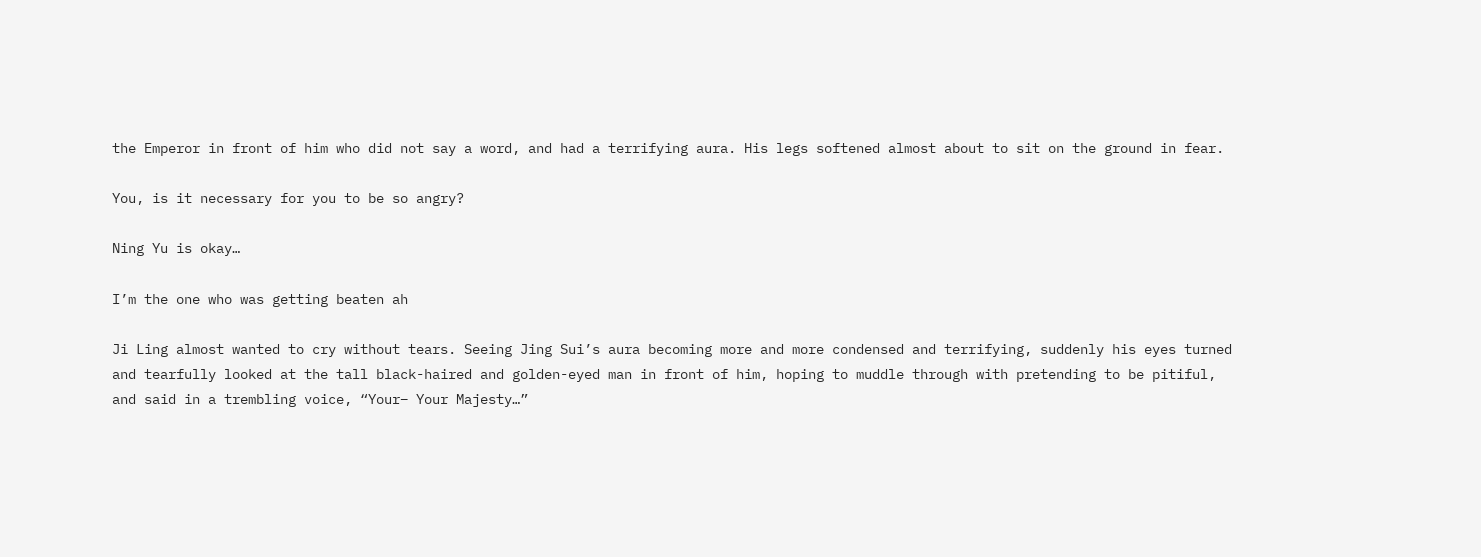the Emperor in front of him who did not say a word, and had a terrifying aura. His legs softened almost about to sit on the ground in fear.

You, is it necessary for you to be so angry?

Ning Yu is okay…

I’m the one who was getting beaten ah

Ji Ling almost wanted to cry without tears. Seeing Jing Sui’s aura becoming more and more condensed and terrifying, suddenly his eyes turned and tearfully looked at the tall black-haired and golden-eyed man in front of him, hoping to muddle through with pretending to be pitiful, and said in a trembling voice, “Your– Your Majesty…”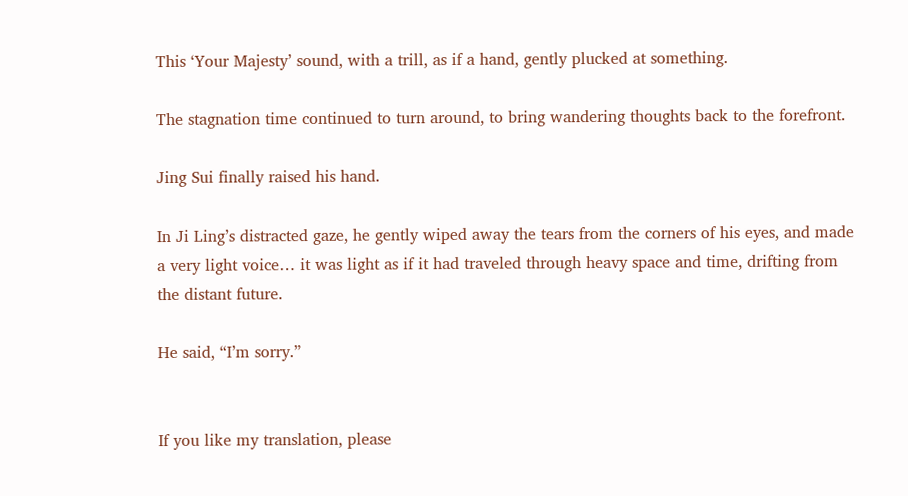This ‘Your Majesty’ sound, with a trill, as if a hand, gently plucked at something.

The stagnation time continued to turn around, to bring wandering thoughts back to the forefront.

Jing Sui finally raised his hand.

In Ji Ling’s distracted gaze, he gently wiped away the tears from the corners of his eyes, and made a very light voice… it was light as if it had traveled through heavy space and time, drifting from the distant future.

He said, “I’m sorry.”


If you like my translation, please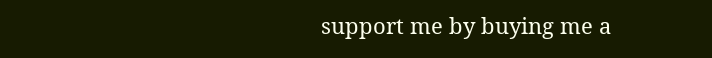support me by buying me a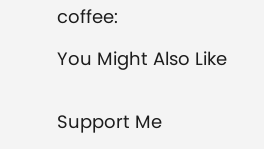coffee:

You Might Also Like


Support Me